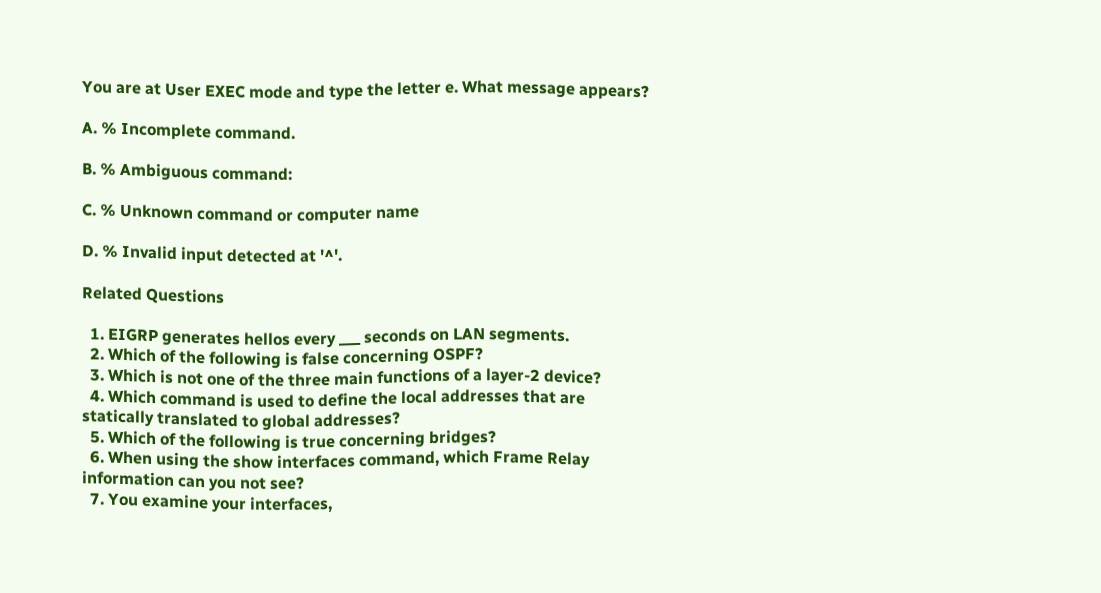You are at User EXEC mode and type the letter e. What message appears?

A. % Incomplete command.

B. % Ambiguous command:

C. % Unknown command or computer name

D. % Invalid input detected at '^'.

Related Questions

  1. EIGRP generates hellos every ___ seconds on LAN segments.
  2. Which of the following is false concerning OSPF?
  3. Which is not one of the three main functions of a layer-2 device?
  4. Which command is used to define the local addresses that are statically translated to global addresses?
  5. Which of the following is true concerning bridges?
  6. When using the show interfaces command, which Frame Relay information can you not see?
  7. You examine your interfaces,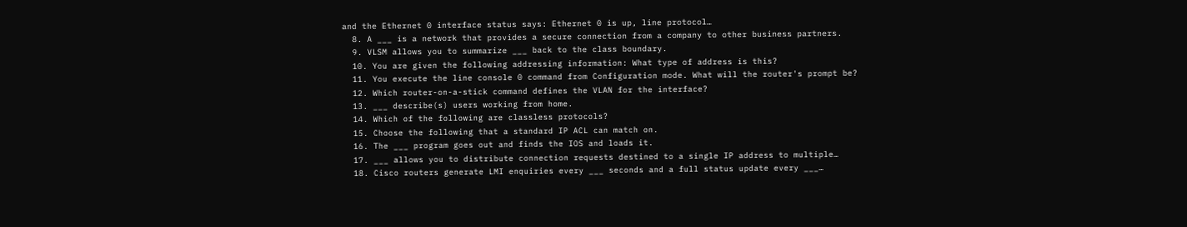and the Ethernet 0 interface status says: Ethernet 0 is up, line protocol…
  8. A ___ is a network that provides a secure connection from a company to other business partners.
  9. VLSM allows you to summarize ___ back to the class boundary.
  10. You are given the following addressing information: What type of address is this?
  11. You execute the line console 0 command from Configuration mode. What will the router's prompt be?
  12. Which router-on-a-stick command defines the VLAN for the interface?
  13. ___ describe(s) users working from home.
  14. Which of the following are classless protocols?
  15. Choose the following that a standard IP ACL can match on.
  16. The ___ program goes out and finds the IOS and loads it.
  17. ___ allows you to distribute connection requests destined to a single IP address to multiple…
  18. Cisco routers generate LMI enquiries every ___ seconds and a full status update every ___…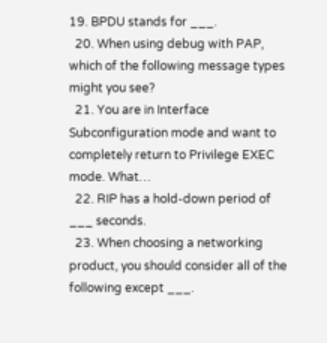19. BPDU stands for ___.
  20. When using debug with PAP, which of the following message types might you see?
  21. You are in Interface Subconfiguration mode and want to completely return to Privilege EXEC mode. What…
  22. RIP has a hold-down period of ___ seconds.
  23. When choosing a networking product, you should consider all of the following except ___.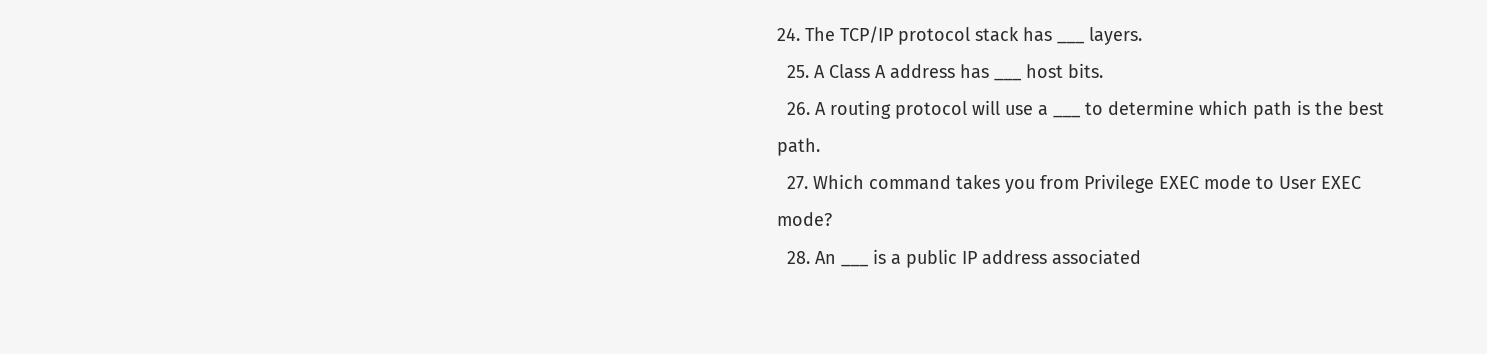24. The TCP/IP protocol stack has ___ layers.
  25. A Class A address has ___ host bits.
  26. A routing protocol will use a ___ to determine which path is the best path.
  27. Which command takes you from Privilege EXEC mode to User EXEC mode?
  28. An ___ is a public IP address associated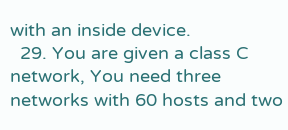with an inside device.
  29. You are given a class C network, You need three networks with 60 hosts and two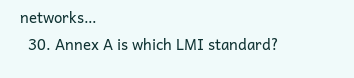networks…
  30. Annex A is which LMI standard?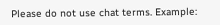Please do not use chat terms. Example: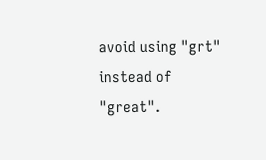avoid using "grt" instead of "great".